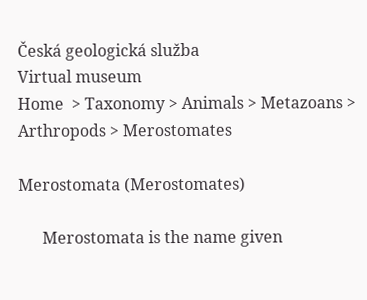Česká geologická služba
Virtual museum
Home  > Taxonomy > Animals > Metazoans > Arthropods > Merostomates

Merostomata (Merostomates)

      Merostomata is the name given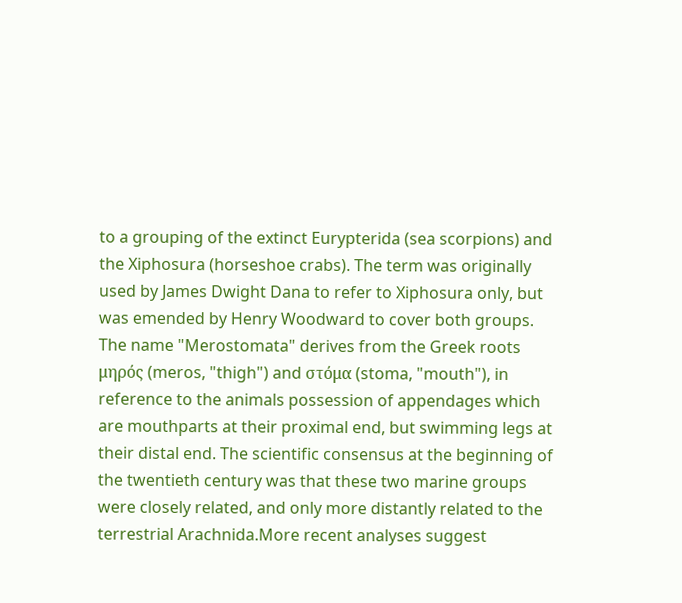to a grouping of the extinct Eurypterida (sea scorpions) and the Xiphosura (horseshoe crabs). The term was originally used by James Dwight Dana to refer to Xiphosura only, but was emended by Henry Woodward to cover both groups. The name "Merostomata" derives from the Greek roots μηρός (meros, "thigh") and στόμα (stoma, "mouth"), in reference to the animals possession of appendages which are mouthparts at their proximal end, but swimming legs at their distal end. The scientific consensus at the beginning of the twentieth century was that these two marine groups were closely related, and only more distantly related to the terrestrial Arachnida.More recent analyses suggest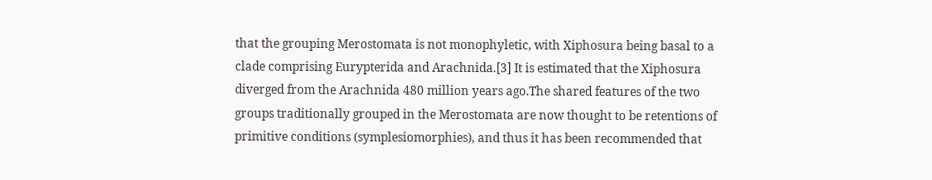that the grouping Merostomata is not monophyletic, with Xiphosura being basal to a clade comprising Eurypterida and Arachnida.[3] It is estimated that the Xiphosura diverged from the Arachnida 480 million years ago.The shared features of the two groups traditionally grouped in the Merostomata are now thought to be retentions of primitive conditions (symplesiomorphies), and thus it has been recommended that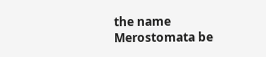the name Merostomata be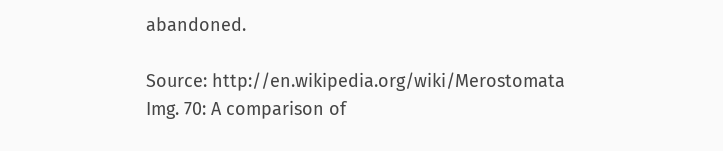abandoned.

Source: http://en.wikipedia.org/wiki/Merostomata
Img. 70: A comparison of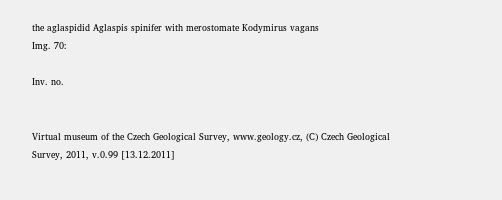the aglaspidid Aglaspis spinifer with merostomate Kodymirus vagans
Img. 70:

Inv. no.


Virtual museum of the Czech Geological Survey, www.geology.cz, (C) Czech Geological Survey, 2011, v.0.99 [13.12.2011]